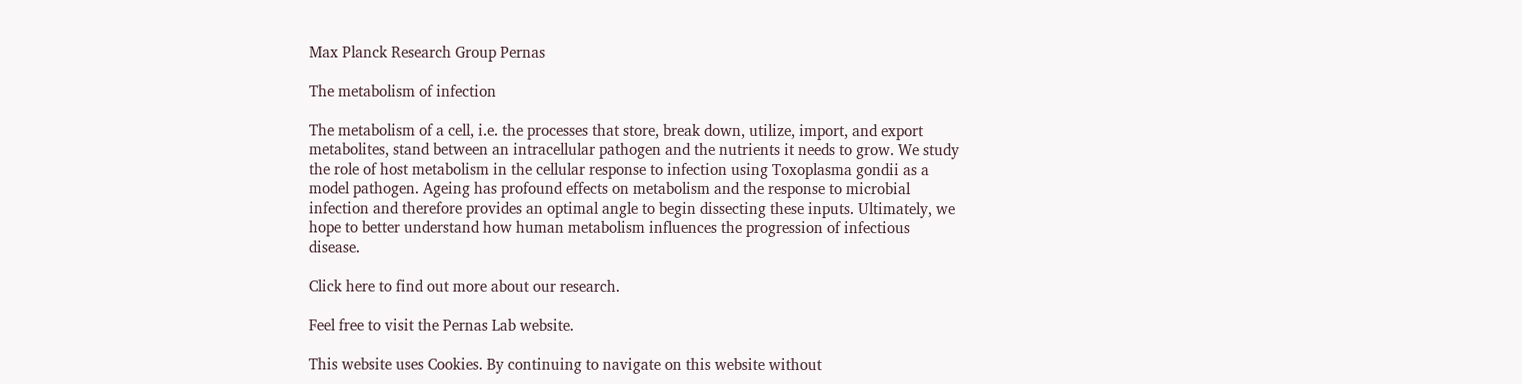Max Planck Research Group Pernas

The metabolism of infection

The metabolism of a cell, i.e. the processes that store, break down, utilize, import, and export metabolites, stand between an intracellular pathogen and the nutrients it needs to grow. We study the role of host metabolism in the cellular response to infection using Toxoplasma gondii as a model pathogen. Ageing has profound effects on metabolism and the response to microbial infection and therefore provides an optimal angle to begin dissecting these inputs. Ultimately, we hope to better understand how human metabolism influences the progression of infectious disease.

Click here to find out more about our research.

Feel free to visit the Pernas Lab website.

This website uses Cookies. By continuing to navigate on this website without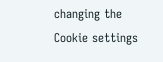changing the Cookie settings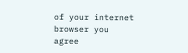of your internet browser you agree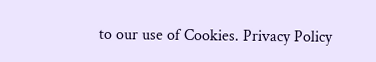to our use of Cookies. Privacy Policy